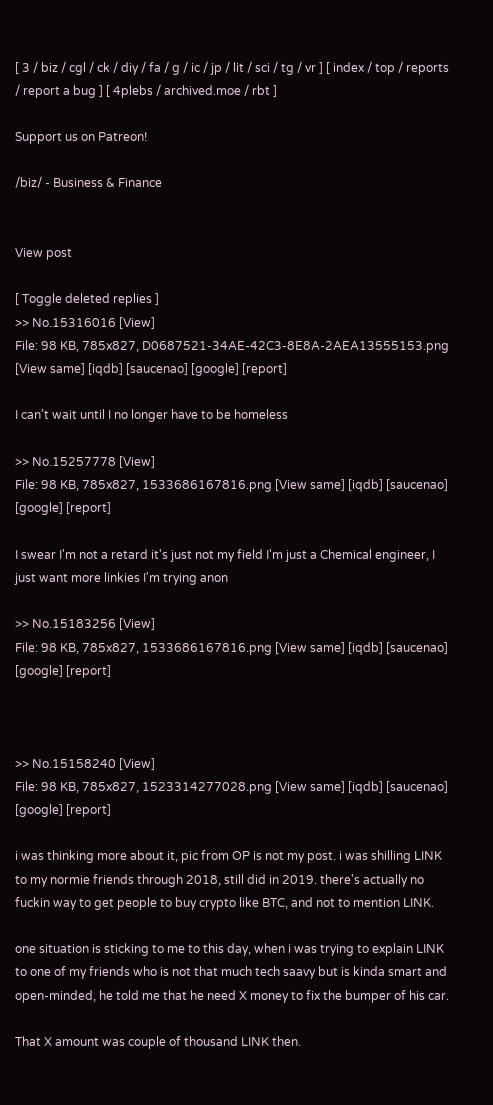[ 3 / biz / cgl / ck / diy / fa / g / ic / jp / lit / sci / tg / vr ] [ index / top / reports / report a bug ] [ 4plebs / archived.moe / rbt ]

Support us on Patreon!

/biz/ - Business & Finance


View post

[ Toggle deleted replies ]
>> No.15316016 [View]
File: 98 KB, 785x827, D0687521-34AE-42C3-8E8A-2AEA13555153.png [View same] [iqdb] [saucenao] [google] [report]

I can’t wait until I no longer have to be homeless

>> No.15257778 [View]
File: 98 KB, 785x827, 1533686167816.png [View same] [iqdb] [saucenao] [google] [report]

I swear I'm not a retard it's just not my field I'm just a Chemical engineer, I just want more linkies I'm trying anon

>> No.15183256 [View]
File: 98 KB, 785x827, 1533686167816.png [View same] [iqdb] [saucenao] [google] [report]



>> No.15158240 [View]
File: 98 KB, 785x827, 1523314277028.png [View same] [iqdb] [saucenao] [google] [report]

i was thinking more about it, pic from OP is not my post. i was shilling LINK to my normie friends through 2018, still did in 2019. there's actually no fuckin way to get people to buy crypto like BTC, and not to mention LINK.

one situation is sticking to me to this day, when i was trying to explain LINK to one of my friends who is not that much tech saavy but is kinda smart and open-minded, he told me that he need X money to fix the bumper of his car.

That X amount was couple of thousand LINK then.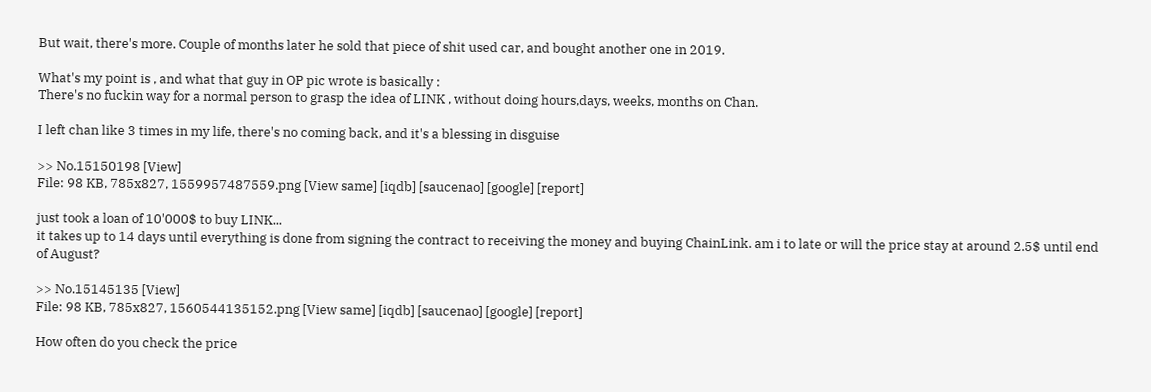But wait, there's more. Couple of months later he sold that piece of shit used car, and bought another one in 2019.

What's my point is , and what that guy in OP pic wrote is basically :
There's no fuckin way for a normal person to grasp the idea of LINK , without doing hours,days, weeks, months on Chan.

I left chan like 3 times in my life, there's no coming back, and it's a blessing in disguise

>> No.15150198 [View]
File: 98 KB, 785x827, 1559957487559.png [View same] [iqdb] [saucenao] [google] [report]

just took a loan of 10'000$ to buy LINK...
it takes up to 14 days until everything is done from signing the contract to receiving the money and buying ChainLink. am i to late or will the price stay at around 2.5$ until end of August?

>> No.15145135 [View]
File: 98 KB, 785x827, 1560544135152.png [View same] [iqdb] [saucenao] [google] [report]

How often do you check the price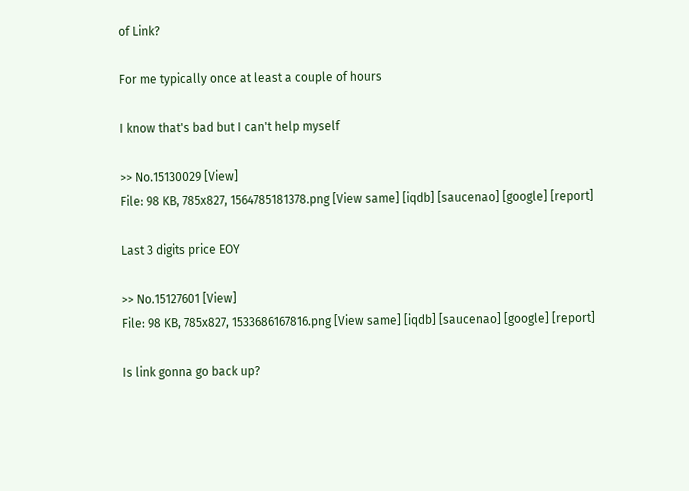of Link?

For me typically once at least a couple of hours

I know that's bad but I can't help myself

>> No.15130029 [View]
File: 98 KB, 785x827, 1564785181378.png [View same] [iqdb] [saucenao] [google] [report]

Last 3 digits price EOY

>> No.15127601 [View]
File: 98 KB, 785x827, 1533686167816.png [View same] [iqdb] [saucenao] [google] [report]

Is link gonna go back up?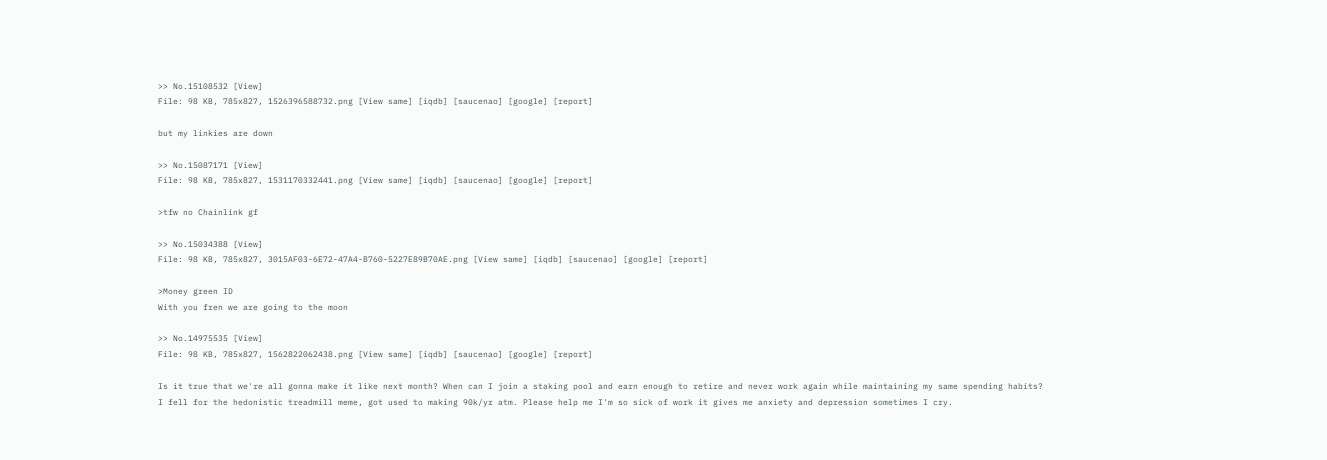>> No.15108532 [View]
File: 98 KB, 785x827, 1526396588732.png [View same] [iqdb] [saucenao] [google] [report]

but my linkies are down

>> No.15087171 [View]
File: 98 KB, 785x827, 1531170332441.png [View same] [iqdb] [saucenao] [google] [report]

>tfw no Chainlink gf

>> No.15034388 [View]
File: 98 KB, 785x827, 3015AF03-6E72-47A4-B760-5227E89B70AE.png [View same] [iqdb] [saucenao] [google] [report]

>Money green ID
With you fren we are going to the moon

>> No.14975535 [View]
File: 98 KB, 785x827, 1562822062438.png [View same] [iqdb] [saucenao] [google] [report]

Is it true that we're all gonna make it like next month? When can I join a staking pool and earn enough to retire and never work again while maintaining my same spending habits?
I fell for the hedonistic treadmill meme, got used to making 90k/yr atm. Please help me I'm so sick of work it gives me anxiety and depression sometimes I cry.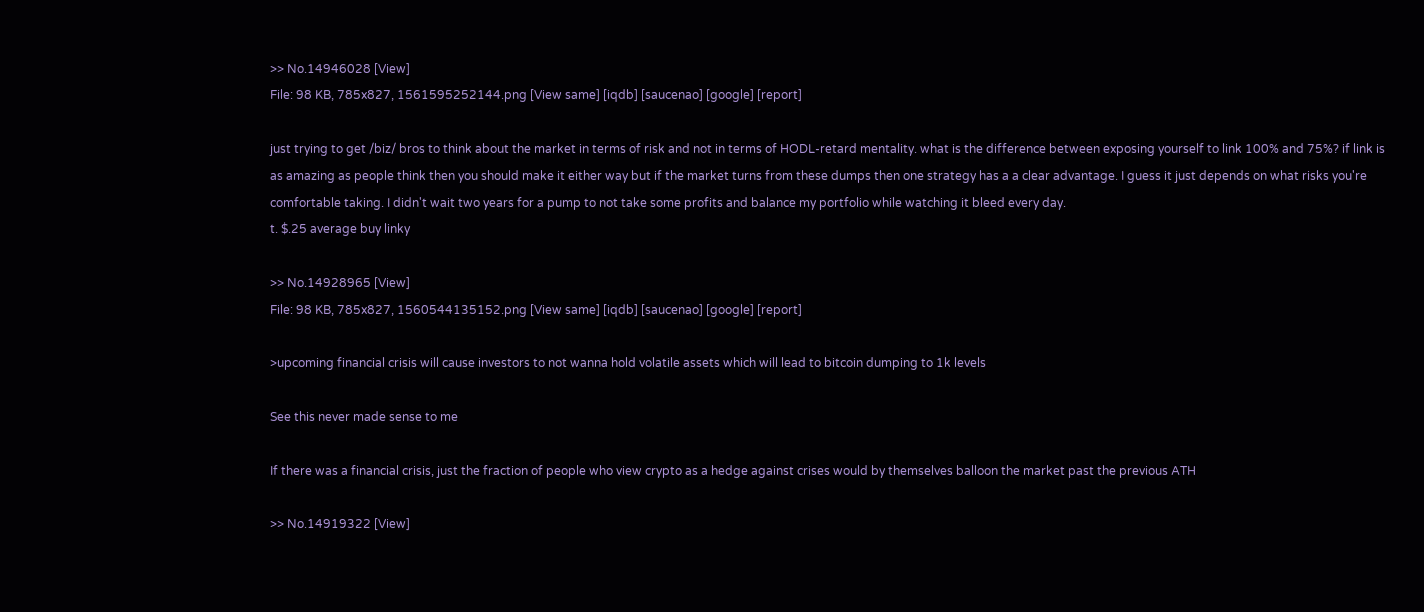>> No.14946028 [View]
File: 98 KB, 785x827, 1561595252144.png [View same] [iqdb] [saucenao] [google] [report]

just trying to get /biz/ bros to think about the market in terms of risk and not in terms of HODL-retard mentality. what is the difference between exposing yourself to link 100% and 75%? if link is as amazing as people think then you should make it either way but if the market turns from these dumps then one strategy has a a clear advantage. I guess it just depends on what risks you're comfortable taking. I didn't wait two years for a pump to not take some profits and balance my portfolio while watching it bleed every day.
t. $.25 average buy linky

>> No.14928965 [View]
File: 98 KB, 785x827, 1560544135152.png [View same] [iqdb] [saucenao] [google] [report]

>upcoming financial crisis will cause investors to not wanna hold volatile assets which will lead to bitcoin dumping to 1k levels

See this never made sense to me

If there was a financial crisis, just the fraction of people who view crypto as a hedge against crises would by themselves balloon the market past the previous ATH

>> No.14919322 [View]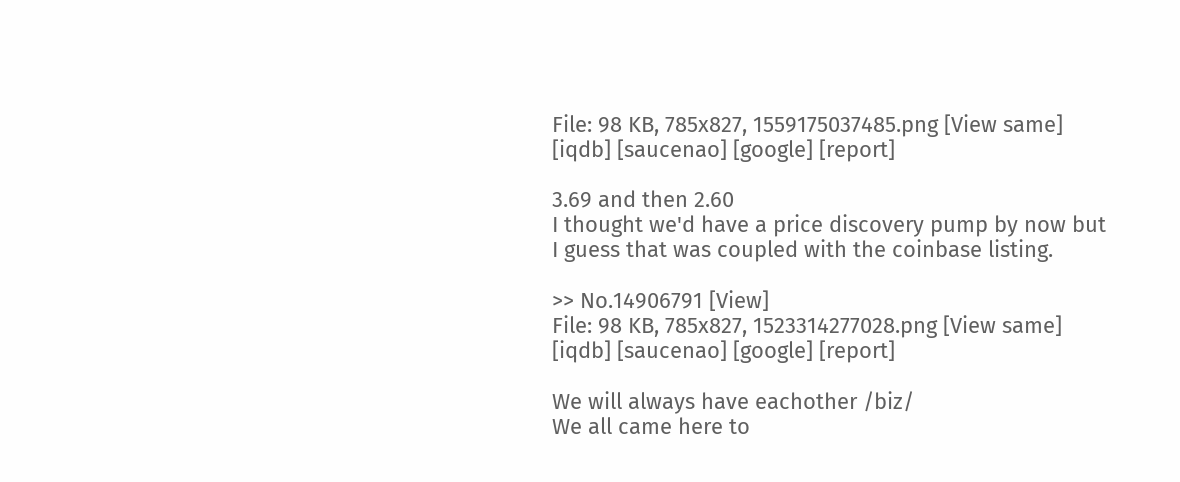File: 98 KB, 785x827, 1559175037485.png [View same] [iqdb] [saucenao] [google] [report]

3.69 and then 2.60
I thought we'd have a price discovery pump by now but I guess that was coupled with the coinbase listing.

>> No.14906791 [View]
File: 98 KB, 785x827, 1523314277028.png [View same] [iqdb] [saucenao] [google] [report]

We will always have eachother /biz/
We all came here to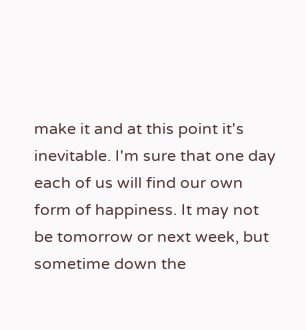make it and at this point it's inevitable. I'm sure that one day each of us will find our own form of happiness. It may not be tomorrow or next week, but sometime down the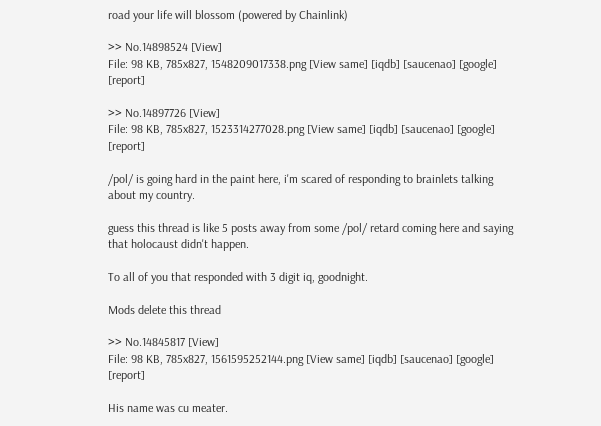road your life will blossom (powered by Chainlink)

>> No.14898524 [View]
File: 98 KB, 785x827, 1548209017338.png [View same] [iqdb] [saucenao] [google] [report]

>> No.14897726 [View]
File: 98 KB, 785x827, 1523314277028.png [View same] [iqdb] [saucenao] [google] [report]

/pol/ is going hard in the paint here, i'm scared of responding to brainlets talking about my country.

guess this thread is like 5 posts away from some /pol/ retard coming here and saying that holocaust didn't happen.

To all of you that responded with 3 digit iq, goodnight.

Mods delete this thread

>> No.14845817 [View]
File: 98 KB, 785x827, 1561595252144.png [View same] [iqdb] [saucenao] [google] [report]

His name was cu meater.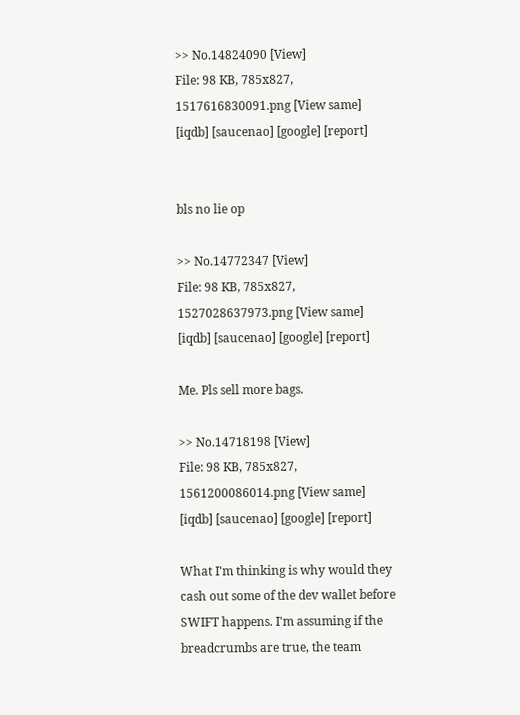>> No.14824090 [View]
File: 98 KB, 785x827, 1517616830091.png [View same] [iqdb] [saucenao] [google] [report]


bls no lie op

>> No.14772347 [View]
File: 98 KB, 785x827, 1527028637973.png [View same] [iqdb] [saucenao] [google] [report]

Me. Pls sell more bags.

>> No.14718198 [View]
File: 98 KB, 785x827, 1561200086014.png [View same] [iqdb] [saucenao] [google] [report]

What I'm thinking is why would they cash out some of the dev wallet before SWIFT happens. I'm assuming if the breadcrumbs are true, the team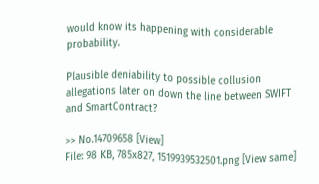would know its happening with considerable probability.

Plausible deniability to possible collusion allegations later on down the line between SWIFT and SmartContract?

>> No.14709658 [View]
File: 98 KB, 785x827, 1519939532501.png [View same]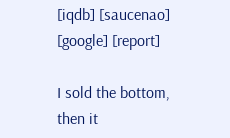[iqdb] [saucenao] [google] [report]

I sold the bottom, then it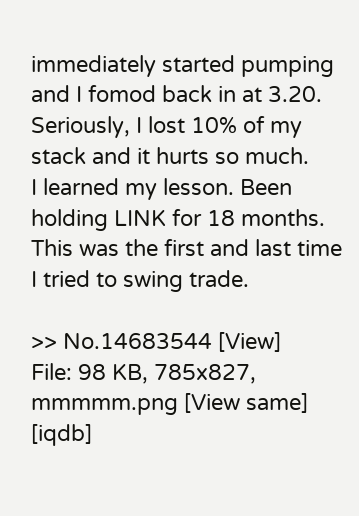immediately started pumping and I fomod back in at 3.20.
Seriously, I lost 10% of my stack and it hurts so much.
I learned my lesson. Been holding LINK for 18 months.
This was the first and last time I tried to swing trade.

>> No.14683544 [View]
File: 98 KB, 785x827, mmmmm.png [View same] [iqdb]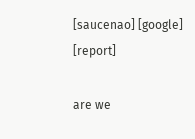[saucenao] [google] [report]

are we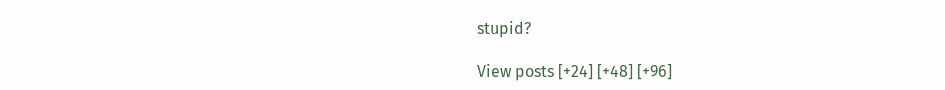stupid?

View posts [+24] [+48] [+96]